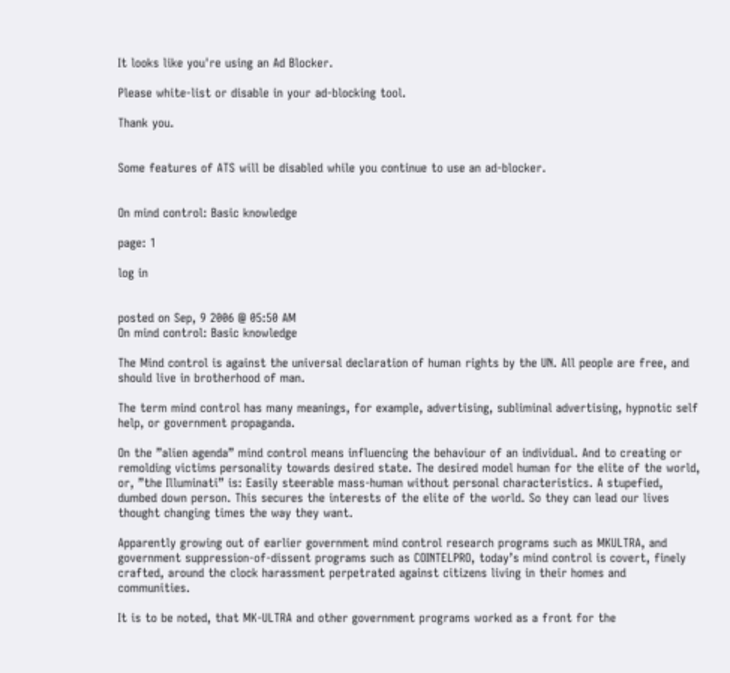It looks like you're using an Ad Blocker.

Please white-list or disable in your ad-blocking tool.

Thank you.


Some features of ATS will be disabled while you continue to use an ad-blocker.


On mind control: Basic knowledge

page: 1

log in


posted on Sep, 9 2006 @ 05:50 AM
On mind control: Basic knowledge

The Mind control is against the universal declaration of human rights by the UN. All people are free, and should live in brotherhood of man.

The term mind control has many meanings, for example, advertising, subliminal advertising, hypnotic self help, or government propaganda.

On the ”alien agenda” mind control means influencing the behaviour of an individual. And to creating or remolding victims personality towards desired state. The desired model human for the elite of the world, or, ”the Illuminati” is: Easily steerable mass-human without personal characteristics. A stupefied, dumbed down person. This secures the interests of the elite of the world. So they can lead our lives thought changing times the way they want.

Apparently growing out of earlier government mind control research programs such as MKULTRA, and government suppression-of-dissent programs such as COINTELPRO, today’s mind control is covert, finely crafted, around the clock harassment perpetrated against citizens living in their homes and communities.

It is to be noted, that MK-ULTRA and other government programs worked as a front for the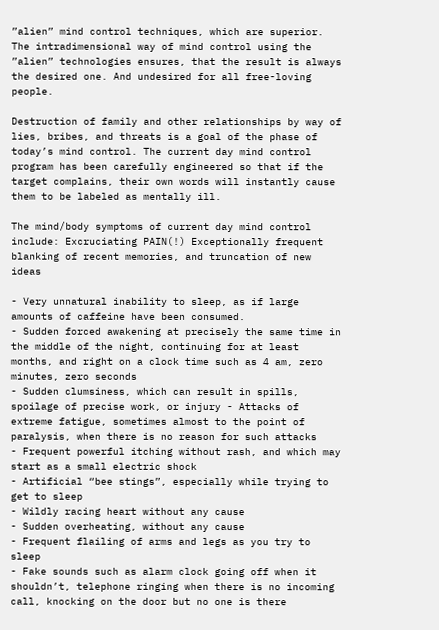”alien” mind control techniques, which are superior. The intradimensional way of mind control using the ”alien” technologies ensures, that the result is always the desired one. And undesired for all free-loving people.

Destruction of family and other relationships by way of lies, bribes, and threats is a goal of the phase of today’s mind control. The current day mind control program has been carefully engineered so that if the target complains, their own words will instantly cause them to be labeled as mentally ill.

The mind/body symptoms of current day mind control include: Excruciating PAIN(!) Exceptionally frequent blanking of recent memories, and truncation of new ideas

- Very unnatural inability to sleep, as if large amounts of caffeine have been consumed.
- Sudden forced awakening at precisely the same time in the middle of the night, continuing for at least months, and right on a clock time such as 4 am, zero minutes, zero seconds
- Sudden clumsiness, which can result in spills, spoilage of precise work, or injury - Attacks of extreme fatigue, sometimes almost to the point of paralysis, when there is no reason for such attacks
- Frequent powerful itching without rash, and which may start as a small electric shock
- Artificial “bee stings”, especially while trying to get to sleep
- Wildly racing heart without any cause
- Sudden overheating, without any cause
- Frequent flailing of arms and legs as you try to sleep
- Fake sounds such as alarm clock going off when it shouldn’t, telephone ringing when there is no incoming call, knocking on the door but no one is there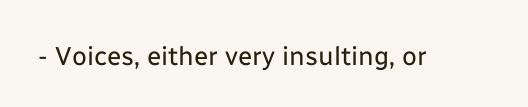- Voices, either very insulting, or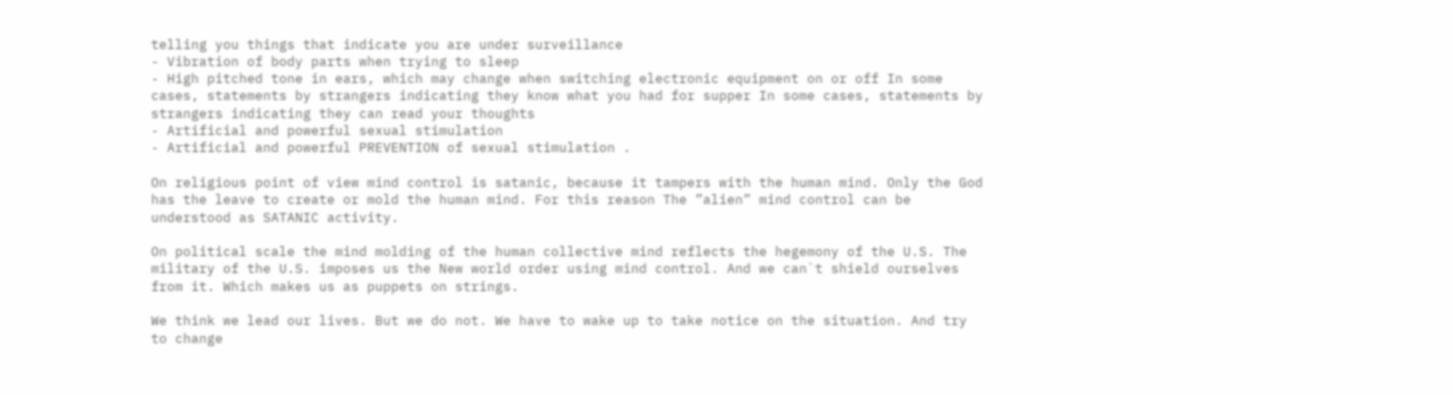telling you things that indicate you are under surveillance
- Vibration of body parts when trying to sleep
- High pitched tone in ears, which may change when switching electronic equipment on or off In some cases, statements by strangers indicating they know what you had for supper In some cases, statements by strangers indicating they can read your thoughts
- Artificial and powerful sexual stimulation
- Artificial and powerful PREVENTION of sexual stimulation .

On religious point of view mind control is satanic, because it tampers with the human mind. Only the God has the leave to create or mold the human mind. For this reason The ”alien” mind control can be understood as SATANIC activity.

On political scale the mind molding of the human collective mind reflects the hegemony of the U.S. The military of the U.S. imposes us the New world order using mind control. And we can`t shield ourselves from it. Which makes us as puppets on strings.

We think we lead our lives. But we do not. We have to wake up to take notice on the situation. And try to change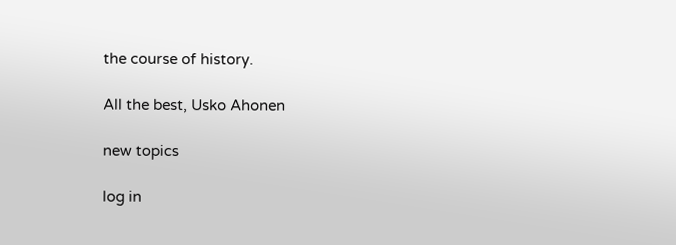the course of history.

All the best, Usko Ahonen

new topics

log in